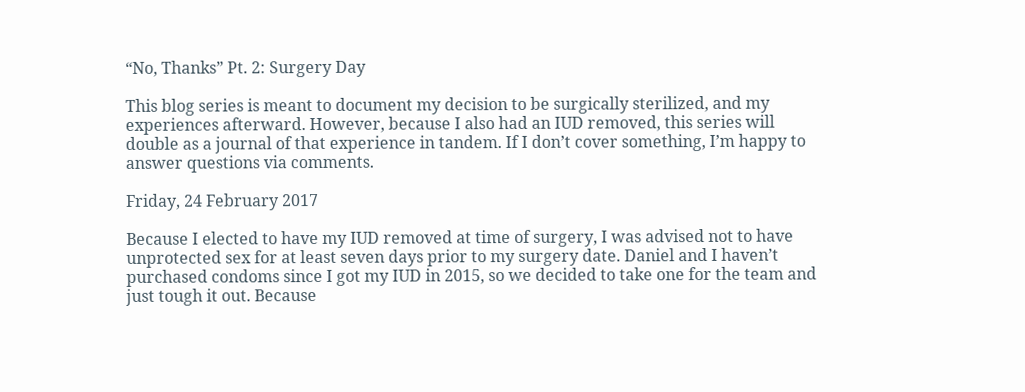“No, Thanks” Pt. 2: Surgery Day

This blog series is meant to document my decision to be surgically sterilized, and my experiences afterward. However, because I also had an IUD removed, this series will double as a journal of that experience in tandem. If I don’t cover something, I’m happy to answer questions via comments.

Friday, 24 February 2017

Because I elected to have my IUD removed at time of surgery, I was advised not to have unprotected sex for at least seven days prior to my surgery date. Daniel and I haven’t purchased condoms since I got my IUD in 2015, so we decided to take one for the team and just tough it out. Because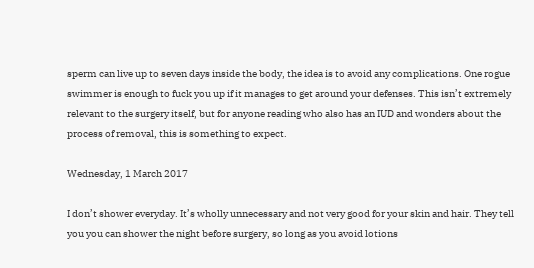sperm can live up to seven days inside the body, the idea is to avoid any complications. One rogue swimmer is enough to fuck you up if it manages to get around your defenses. This isn’t extremely relevant to the surgery itself, but for anyone reading who also has an IUD and wonders about the process of removal, this is something to expect.

Wednesday, 1 March 2017

I don’t shower everyday. It’s wholly unnecessary and not very good for your skin and hair. They tell you you can shower the night before surgery, so long as you avoid lotions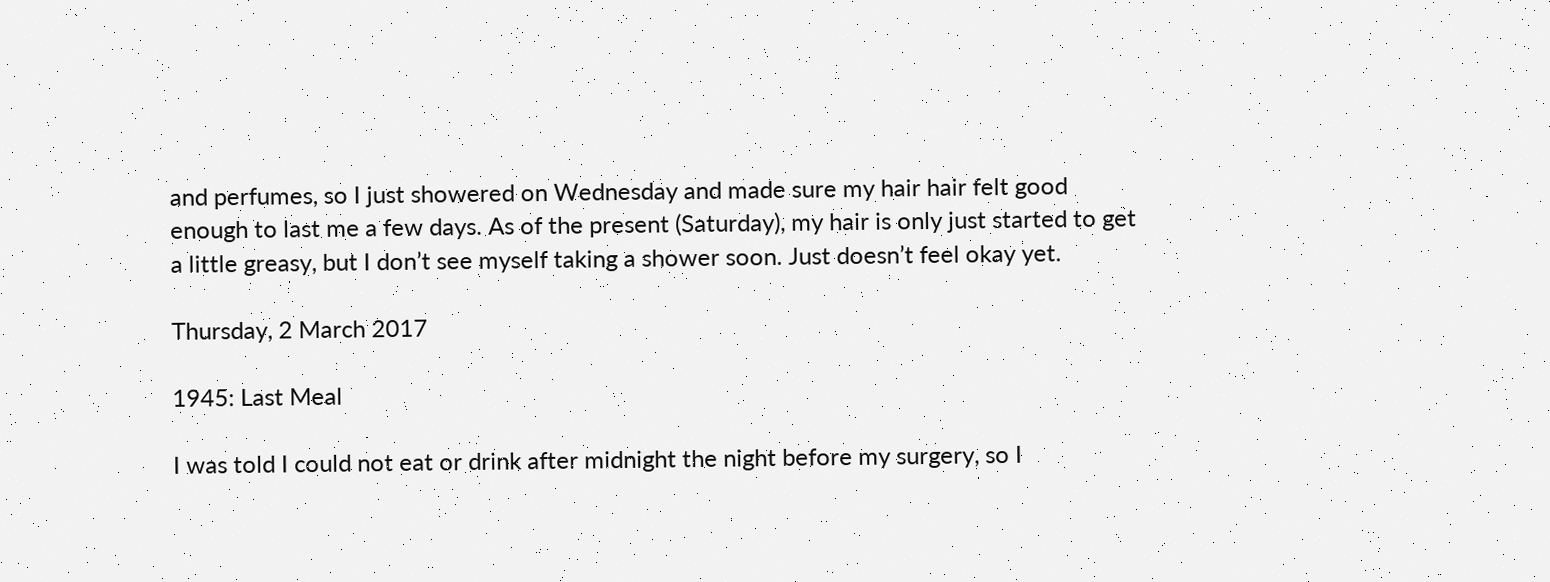and perfumes, so I just showered on Wednesday and made sure my hair hair felt good enough to last me a few days. As of the present (Saturday), my hair is only just started to get a little greasy, but I don’t see myself taking a shower soon. Just doesn’t feel okay yet.

Thursday, 2 March 2017

1945: Last Meal

I was told I could not eat or drink after midnight the night before my surgery, so I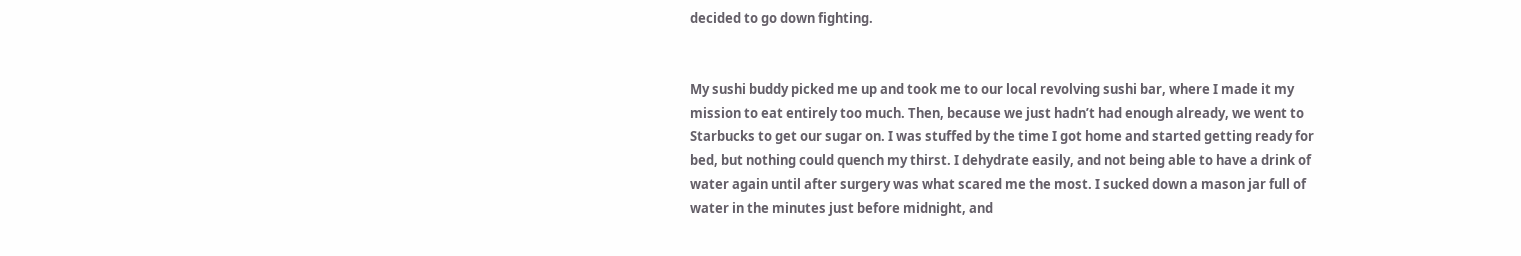decided to go down fighting.


My sushi buddy picked me up and took me to our local revolving sushi bar, where I made it my mission to eat entirely too much. Then, because we just hadn’t had enough already, we went to Starbucks to get our sugar on. I was stuffed by the time I got home and started getting ready for bed, but nothing could quench my thirst. I dehydrate easily, and not being able to have a drink of water again until after surgery was what scared me the most. I sucked down a mason jar full of water in the minutes just before midnight, and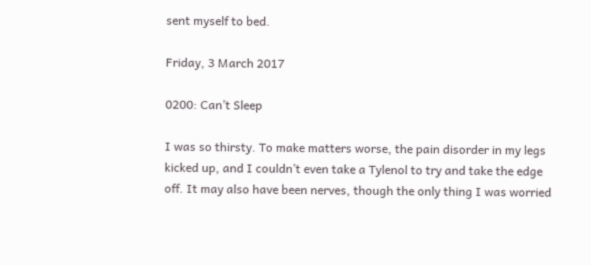sent myself to bed.

Friday, 3 March 2017

0200: Can’t Sleep

I was so thirsty. To make matters worse, the pain disorder in my legs kicked up, and I couldn’t even take a Tylenol to try and take the edge off. It may also have been nerves, though the only thing I was worried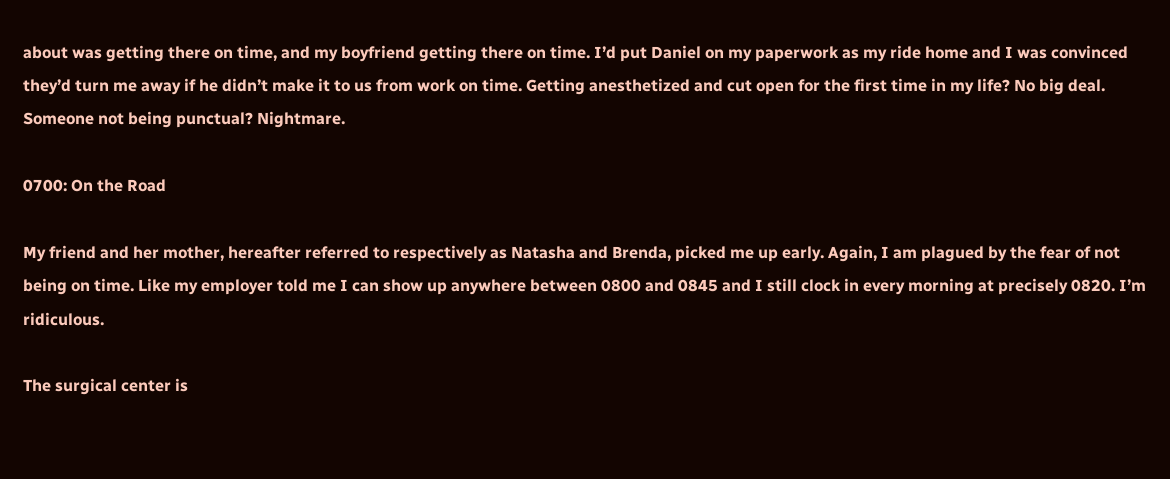about was getting there on time, and my boyfriend getting there on time. I’d put Daniel on my paperwork as my ride home and I was convinced they’d turn me away if he didn’t make it to us from work on time. Getting anesthetized and cut open for the first time in my life? No big deal. Someone not being punctual? Nightmare.

0700: On the Road

My friend and her mother, hereafter referred to respectively as Natasha and Brenda, picked me up early. Again, I am plagued by the fear of not being on time. Like my employer told me I can show up anywhere between 0800 and 0845 and I still clock in every morning at precisely 0820. I’m ridiculous.

The surgical center is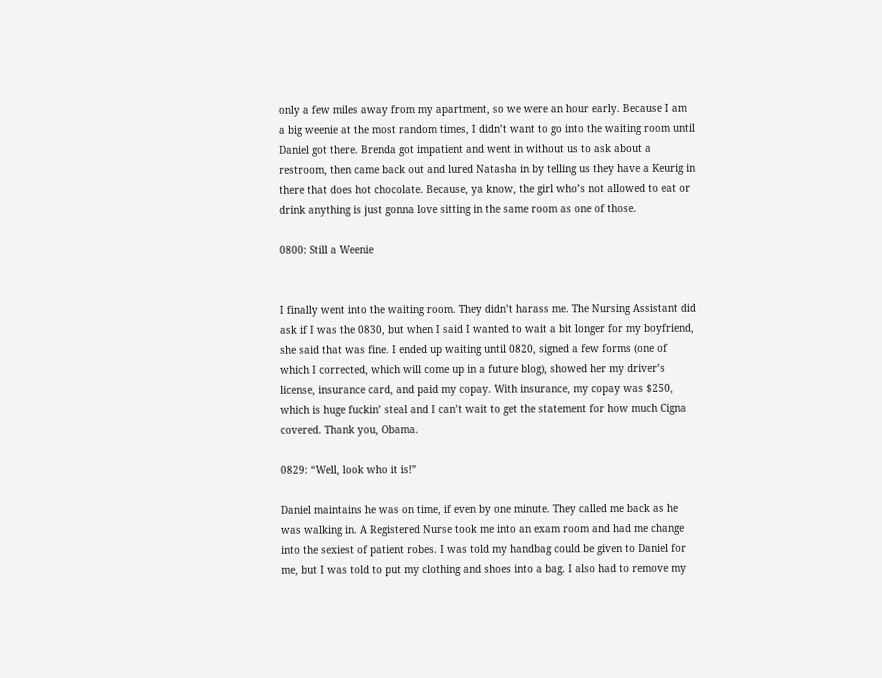only a few miles away from my apartment, so we were an hour early. Because I am a big weenie at the most random times, I didn’t want to go into the waiting room until Daniel got there. Brenda got impatient and went in without us to ask about a restroom, then came back out and lured Natasha in by telling us they have a Keurig in there that does hot chocolate. Because, ya know, the girl who’s not allowed to eat or drink anything is just gonna love sitting in the same room as one of those.

0800: Still a Weenie


I finally went into the waiting room. They didn’t harass me. The Nursing Assistant did ask if I was the 0830, but when I said I wanted to wait a bit longer for my boyfriend, she said that was fine. I ended up waiting until 0820, signed a few forms (one of which I corrected, which will come up in a future blog), showed her my driver’s license, insurance card, and paid my copay. With insurance, my copay was $250, which is huge fuckin’ steal and I can’t wait to get the statement for how much Cigna covered. Thank you, Obama.

0829: “Well, look who it is!”

Daniel maintains he was on time, if even by one minute. They called me back as he was walking in. A Registered Nurse took me into an exam room and had me change into the sexiest of patient robes. I was told my handbag could be given to Daniel for me, but I was told to put my clothing and shoes into a bag. I also had to remove my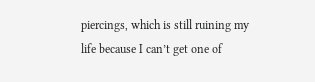piercings, which is still ruining my life because I can’t get one of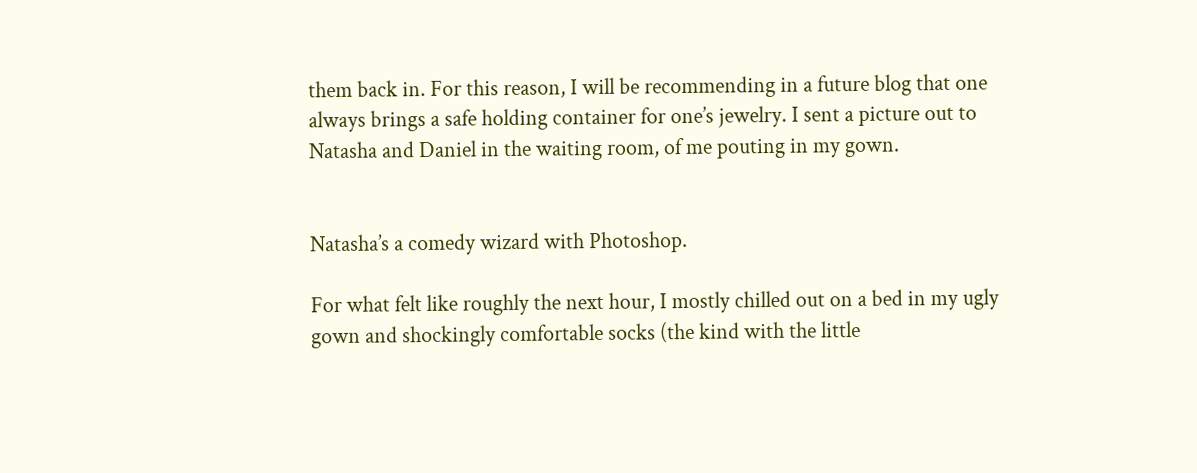them back in. For this reason, I will be recommending in a future blog that one always brings a safe holding container for one’s jewelry. I sent a picture out to Natasha and Daniel in the waiting room, of me pouting in my gown.


Natasha’s a comedy wizard with Photoshop.

For what felt like roughly the next hour, I mostly chilled out on a bed in my ugly gown and shockingly comfortable socks (the kind with the little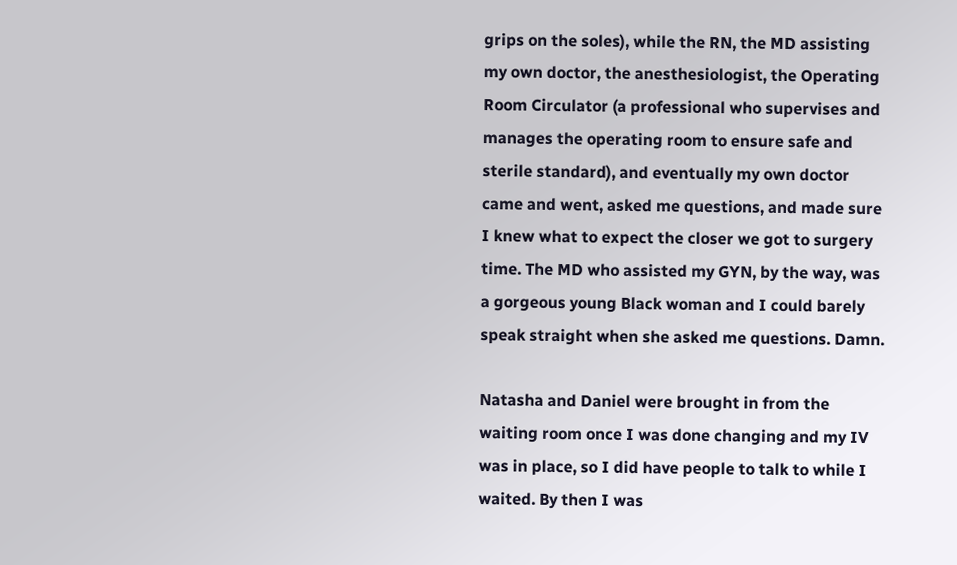grips on the soles), while the RN, the MD assisting my own doctor, the anesthesiologist, the Operating Room Circulator (a professional who supervises and manages the operating room to ensure safe and sterile standard), and eventually my own doctor came and went, asked me questions, and made sure I knew what to expect the closer we got to surgery time. The MD who assisted my GYN, by the way, was a gorgeous young Black woman and I could barely speak straight when she asked me questions. Damn.

Natasha and Daniel were brought in from the waiting room once I was done changing and my IV was in place, so I did have people to talk to while I waited. By then I was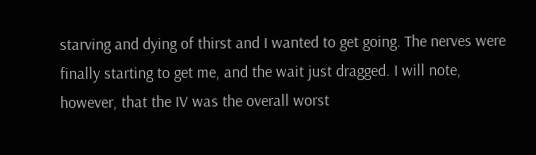starving and dying of thirst and I wanted to get going. The nerves were finally starting to get me, and the wait just dragged. I will note, however, that the IV was the overall worst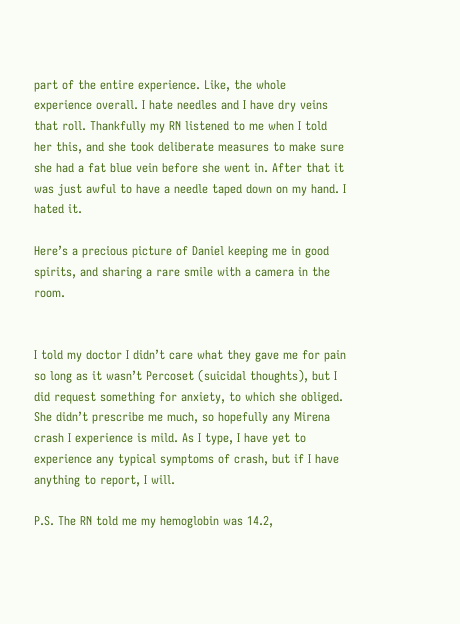part of the entire experience. Like, the whole experience overall. I hate needles and I have dry veins that roll. Thankfully my RN listened to me when I told her this, and she took deliberate measures to make sure she had a fat blue vein before she went in. After that it was just awful to have a needle taped down on my hand. I hated it.

Here’s a precious picture of Daniel keeping me in good spirits, and sharing a rare smile with a camera in the room.


I told my doctor I didn’t care what they gave me for pain so long as it wasn’t Percoset (suicidal thoughts), but I did request something for anxiety, to which she obliged. She didn’t prescribe me much, so hopefully any Mirena crash I experience is mild. As I type, I have yet to experience any typical symptoms of crash, but if I have anything to report, I will.

P.S. The RN told me my hemoglobin was 14.2,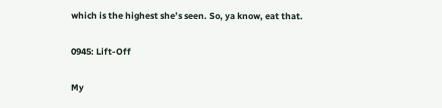which is the highest she’s seen. So, ya know, eat that.

0945: Lift-Off

My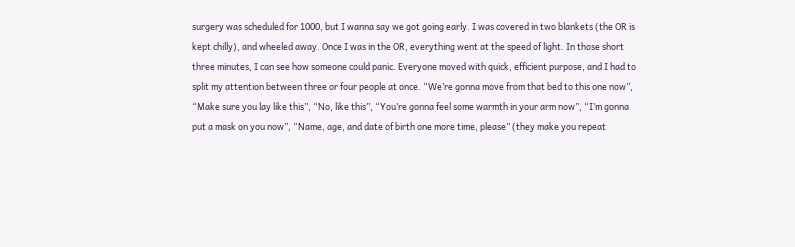surgery was scheduled for 1000, but I wanna say we got going early. I was covered in two blankets (the OR is kept chilly), and wheeled away. Once I was in the OR, everything went at the speed of light. In those short three minutes, I can see how someone could panic. Everyone moved with quick, efficient purpose, and I had to split my attention between three or four people at once. “We’re gonna move from that bed to this one now”, “Make sure you lay like this”, “No, like this”, “You’re gonna feel some warmth in your arm now”, “I’m gonna put a mask on you now”, “Name, age, and date of birth one more time, please” (they make you repeat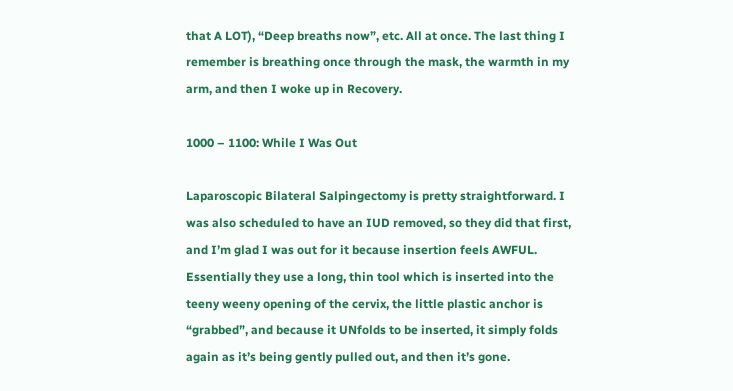that A LOT), “Deep breaths now”, etc. All at once. The last thing I remember is breathing once through the mask, the warmth in my arm, and then I woke up in Recovery.

1000 – 1100: While I Was Out

Laparoscopic Bilateral Salpingectomy is pretty straightforward. I was also scheduled to have an IUD removed, so they did that first, and I’m glad I was out for it because insertion feels AWFUL. Essentially they use a long, thin tool which is inserted into the teeny weeny opening of the cervix, the little plastic anchor is “grabbed”, and because it UNfolds to be inserted, it simply folds again as it’s being gently pulled out, and then it’s gone.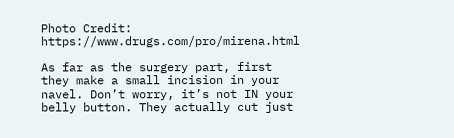Photo Credit: https://www.drugs.com/pro/mirena.html

As far as the surgery part, first they make a small incision in your navel. Don’t worry, it’s not IN your belly button. They actually cut just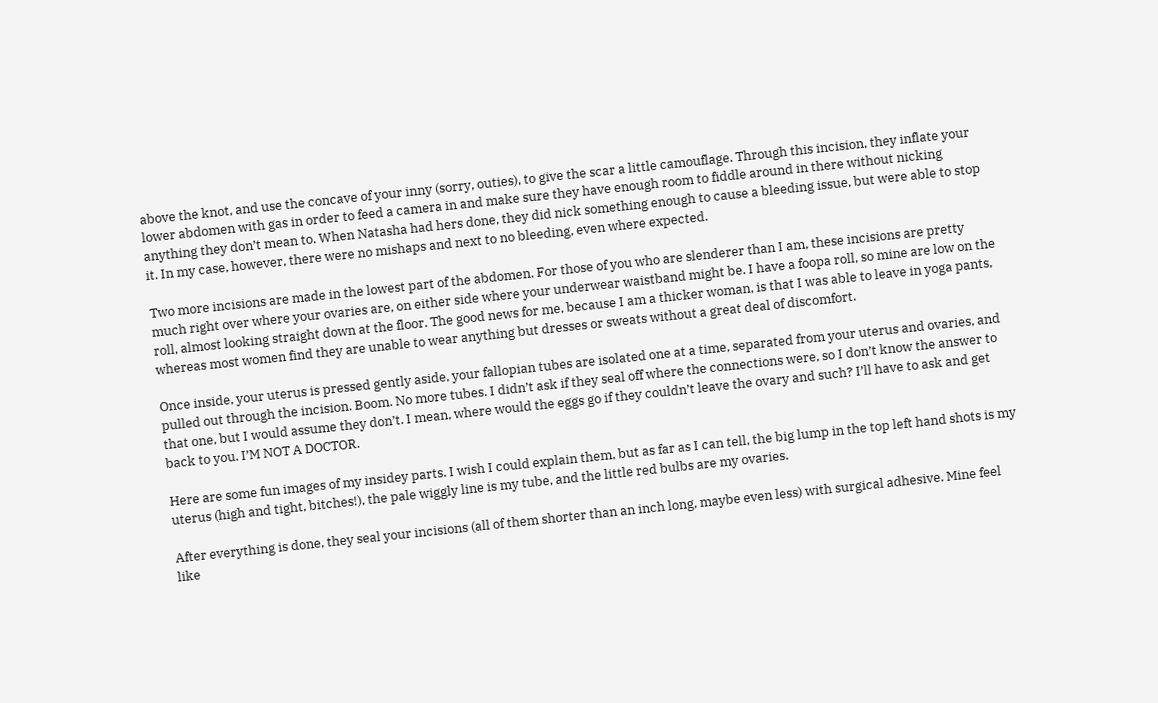above the knot, and use the concave of your inny (sorry, outies), to give the scar a little camouflage. Through this incision, they inflate your lower abdomen with gas in order to feed a camera in and make sure they have enough room to fiddle around in there without nicking anything they don’t mean to. When Natasha had hers done, they did nick something enough to cause a bleeding issue, but were able to stop it. In my case, however, there were no mishaps and next to no bleeding, even where expected.

Two more incisions are made in the lowest part of the abdomen. For those of you who are slenderer than I am, these incisions are pretty much right over where your ovaries are, on either side where your underwear waistband might be. I have a foopa roll, so mine are low on the roll, almost looking straight down at the floor. The good news for me, because I am a thicker woman, is that I was able to leave in yoga pants, whereas most women find they are unable to wear anything but dresses or sweats without a great deal of discomfort.

Once inside, your uterus is pressed gently aside, your fallopian tubes are isolated one at a time, separated from your uterus and ovaries, and pulled out through the incision. Boom. No more tubes. I didn’t ask if they seal off where the connections were, so I don’t know the answer to that one, but I would assume they don’t. I mean, where would the eggs go if they couldn’t leave the ovary and such? I’ll have to ask and get back to you. I’M NOT A DOCTOR.

Here are some fun images of my insidey parts. I wish I could explain them, but as far as I can tell, the big lump in the top left hand shots is my uterus (high and tight, bitches!), the pale wiggly line is my tube, and the little red bulbs are my ovaries.

After everything is done, they seal your incisions (all of them shorter than an inch long, maybe even less) with surgical adhesive. Mine feel like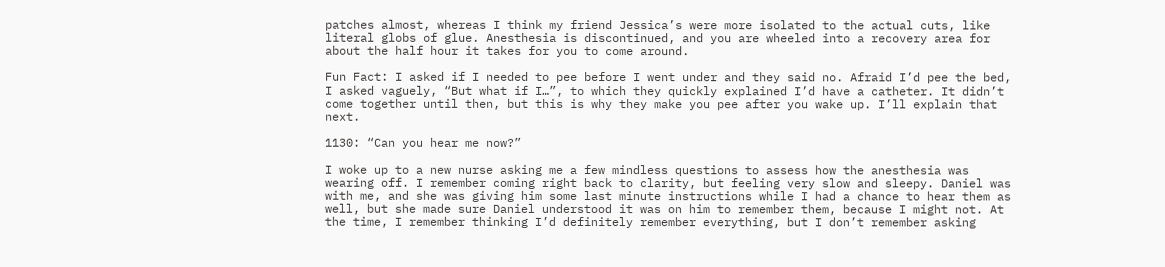patches almost, whereas I think my friend Jessica’s were more isolated to the actual cuts, like literal globs of glue. Anesthesia is discontinued, and you are wheeled into a recovery area for about the half hour it takes for you to come around.

Fun Fact: I asked if I needed to pee before I went under and they said no. Afraid I’d pee the bed, I asked vaguely, “But what if I…”, to which they quickly explained I’d have a catheter. It didn’t come together until then, but this is why they make you pee after you wake up. I’ll explain that next.

1130: “Can you hear me now?”

I woke up to a new nurse asking me a few mindless questions to assess how the anesthesia was wearing off. I remember coming right back to clarity, but feeling very slow and sleepy. Daniel was with me, and she was giving him some last minute instructions while I had a chance to hear them as well, but she made sure Daniel understood it was on him to remember them, because I might not. At the time, I remember thinking I’d definitely remember everything, but I don’t remember asking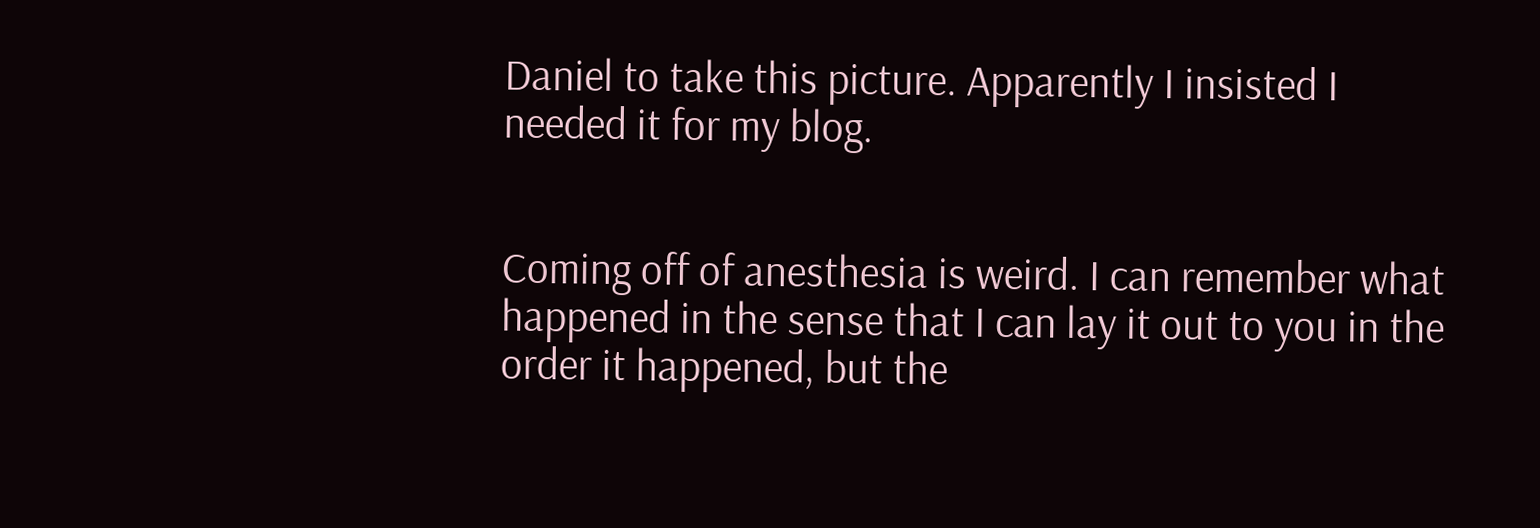Daniel to take this picture. Apparently I insisted I needed it for my blog.


Coming off of anesthesia is weird. I can remember what happened in the sense that I can lay it out to you in the order it happened, but the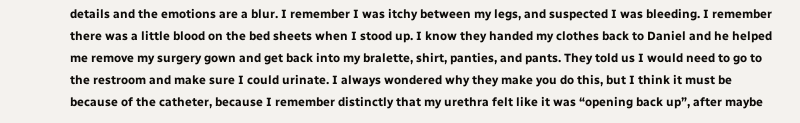details and the emotions are a blur. I remember I was itchy between my legs, and suspected I was bleeding. I remember there was a little blood on the bed sheets when I stood up. I know they handed my clothes back to Daniel and he helped me remove my surgery gown and get back into my bralette, shirt, panties, and pants. They told us I would need to go to the restroom and make sure I could urinate. I always wondered why they make you do this, but I think it must be because of the catheter, because I remember distinctly that my urethra felt like it was “opening back up”, after maybe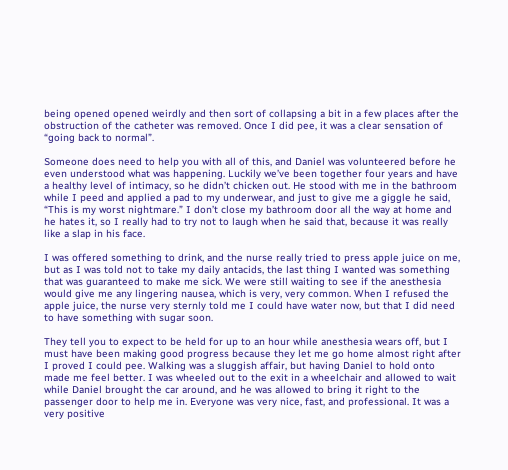being opened opened weirdly and then sort of collapsing a bit in a few places after the obstruction of the catheter was removed. Once I did pee, it was a clear sensation of “going back to normal”.

Someone does need to help you with all of this, and Daniel was volunteered before he even understood what was happening. Luckily we’ve been together four years and have a healthy level of intimacy, so he didn’t chicken out. He stood with me in the bathroom while I peed and applied a pad to my underwear, and just to give me a giggle he said, “This is my worst nightmare.” I don’t close my bathroom door all the way at home and he hates it, so I really had to try not to laugh when he said that, because it was really like a slap in his face.

I was offered something to drink, and the nurse really tried to press apple juice on me, but as I was told not to take my daily antacids, the last thing I wanted was something that was guaranteed to make me sick. We were still waiting to see if the anesthesia would give me any lingering nausea, which is very, very common. When I refused the apple juice, the nurse very sternly told me I could have water now, but that I did need to have something with sugar soon.

They tell you to expect to be held for up to an hour while anesthesia wears off, but I must have been making good progress because they let me go home almost right after I proved I could pee. Walking was a sluggish affair, but having Daniel to hold onto made me feel better. I was wheeled out to the exit in a wheelchair and allowed to wait while Daniel brought the car around, and he was allowed to bring it right to the passenger door to help me in. Everyone was very nice, fast, and professional. It was a very positive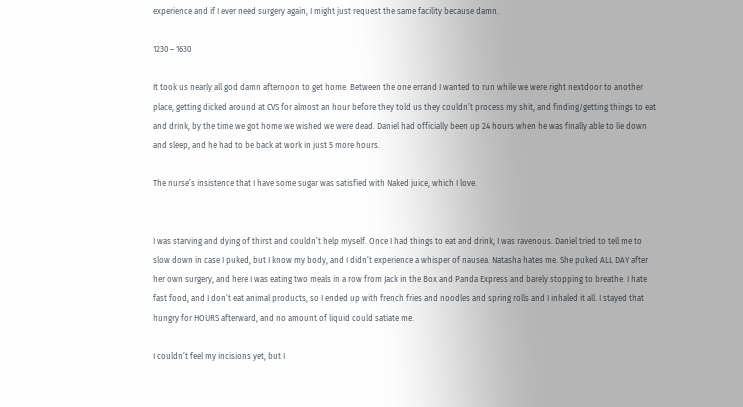experience and if I ever need surgery again, I might just request the same facility because damn.

1230 – 1630

It took us nearly all god damn afternoon to get home. Between the one errand I wanted to run while we were right nextdoor to another place, getting dicked around at CVS for almost an hour before they told us they couldn’t process my shit, and finding/getting things to eat and drink, by the time we got home we wished we were dead. Daniel had officially been up 24 hours when he was finally able to lie down and sleep, and he had to be back at work in just 5 more hours.

The nurse’s insistence that I have some sugar was satisfied with Naked juice, which I love.


I was starving and dying of thirst and couldn’t help myself. Once I had things to eat and drink, I was ravenous. Daniel tried to tell me to slow down in case I puked, but I know my body, and I didn’t experience a whisper of nausea. Natasha hates me. She puked ALL DAY after her own surgery, and here I was eating two meals in a row from Jack in the Box and Panda Express and barely stopping to breathe. I hate fast food, and I don’t eat animal products, so I ended up with french fries and noodles and spring rolls and I inhaled it all. I stayed that hungry for HOURS afterward, and no amount of liquid could satiate me.

I couldn’t feel my incisions yet, but I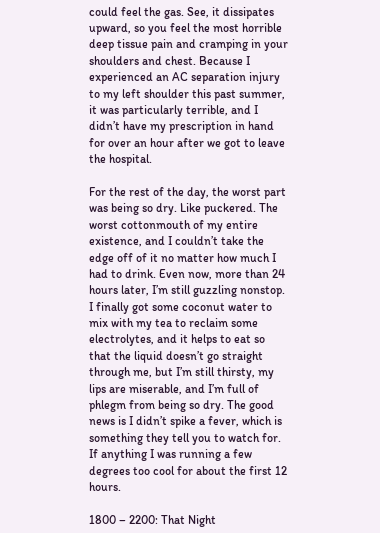could feel the gas. See, it dissipates upward, so you feel the most horrible deep tissue pain and cramping in your shoulders and chest. Because I experienced an AC separation injury to my left shoulder this past summer, it was particularly terrible, and I didn’t have my prescription in hand for over an hour after we got to leave the hospital.

For the rest of the day, the worst part was being so dry. Like puckered. The worst cottonmouth of my entire existence, and I couldn’t take the edge off of it no matter how much I had to drink. Even now, more than 24 hours later, I’m still guzzling nonstop. I finally got some coconut water to mix with my tea to reclaim some electrolytes, and it helps to eat so that the liquid doesn’t go straight through me, but I’m still thirsty, my lips are miserable, and I’m full of phlegm from being so dry. The good news is I didn’t spike a fever, which is something they tell you to watch for. If anything I was running a few degrees too cool for about the first 12 hours.

1800 – 2200: That Night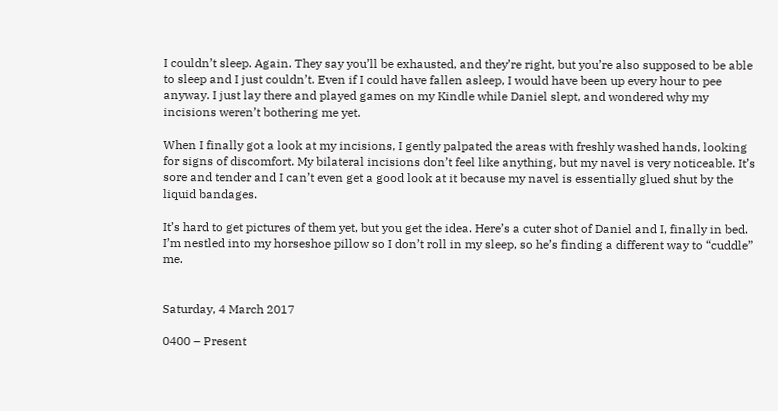I couldn’t sleep. Again. They say you’ll be exhausted, and they’re right, but you’re also supposed to be able to sleep and I just couldn’t. Even if I could have fallen asleep, I would have been up every hour to pee anyway. I just lay there and played games on my Kindle while Daniel slept, and wondered why my incisions weren’t bothering me yet.

When I finally got a look at my incisions, I gently palpated the areas with freshly washed hands, looking for signs of discomfort. My bilateral incisions don’t feel like anything, but my navel is very noticeable. It’s sore and tender and I can’t even get a good look at it because my navel is essentially glued shut by the liquid bandages.

It’s hard to get pictures of them yet, but you get the idea. Here’s a cuter shot of Daniel and I, finally in bed. I’m nestled into my horseshoe pillow so I don’t roll in my sleep, so he’s finding a different way to “cuddle” me.


Saturday, 4 March 2017

0400 – Present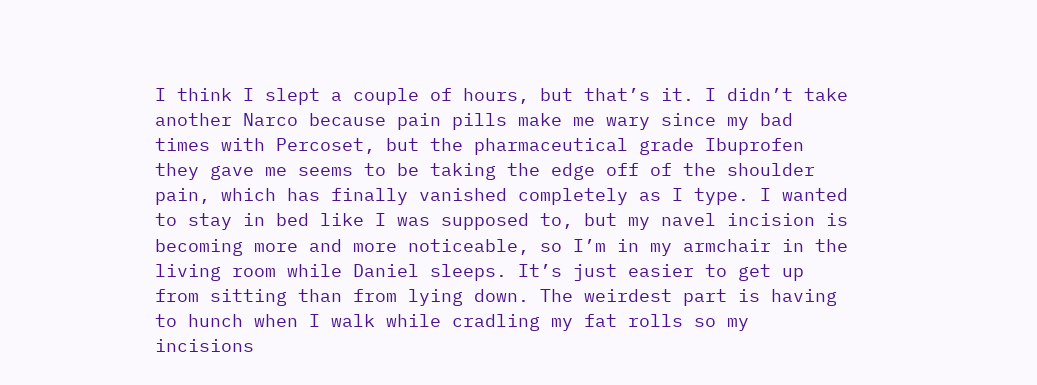I think I slept a couple of hours, but that’s it. I didn’t take another Narco because pain pills make me wary since my bad times with Percoset, but the pharmaceutical grade Ibuprofen they gave me seems to be taking the edge off of the shoulder pain, which has finally vanished completely as I type. I wanted to stay in bed like I was supposed to, but my navel incision is becoming more and more noticeable, so I’m in my armchair in the living room while Daniel sleeps. It’s just easier to get up from sitting than from lying down. The weirdest part is having to hunch when I walk while cradling my fat rolls so my incisions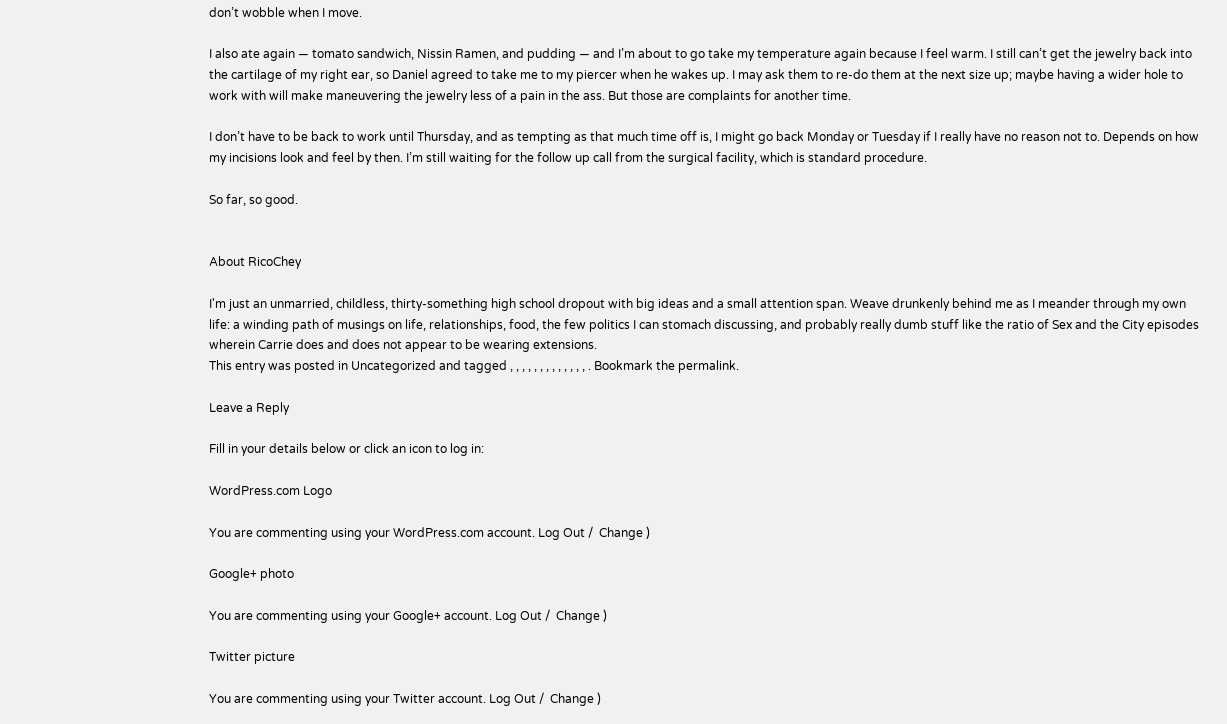don’t wobble when I move.

I also ate again — tomato sandwich, Nissin Ramen, and pudding — and I’m about to go take my temperature again because I feel warm. I still can’t get the jewelry back into the cartilage of my right ear, so Daniel agreed to take me to my piercer when he wakes up. I may ask them to re-do them at the next size up; maybe having a wider hole to work with will make maneuvering the jewelry less of a pain in the ass. But those are complaints for another time.

I don’t have to be back to work until Thursday, and as tempting as that much time off is, I might go back Monday or Tuesday if I really have no reason not to. Depends on how my incisions look and feel by then. I’m still waiting for the follow up call from the surgical facility, which is standard procedure.

So far, so good.


About RicoChey

I'm just an unmarried, childless, thirty-something high school dropout with big ideas and a small attention span. Weave drunkenly behind me as I meander through my own life: a winding path of musings on life, relationships, food, the few politics I can stomach discussing, and probably really dumb stuff like the ratio of Sex and the City episodes wherein Carrie does and does not appear to be wearing extensions.
This entry was posted in Uncategorized and tagged , , , , , , , , , , , , , . Bookmark the permalink.

Leave a Reply

Fill in your details below or click an icon to log in:

WordPress.com Logo

You are commenting using your WordPress.com account. Log Out /  Change )

Google+ photo

You are commenting using your Google+ account. Log Out /  Change )

Twitter picture

You are commenting using your Twitter account. Log Out /  Change )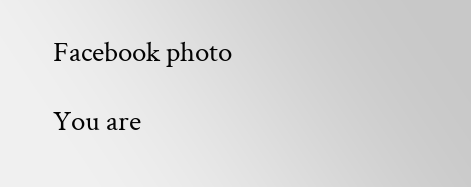Facebook photo

You are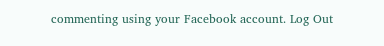commenting using your Facebook account. Log Out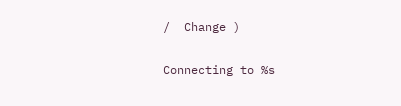/  Change )

Connecting to %s